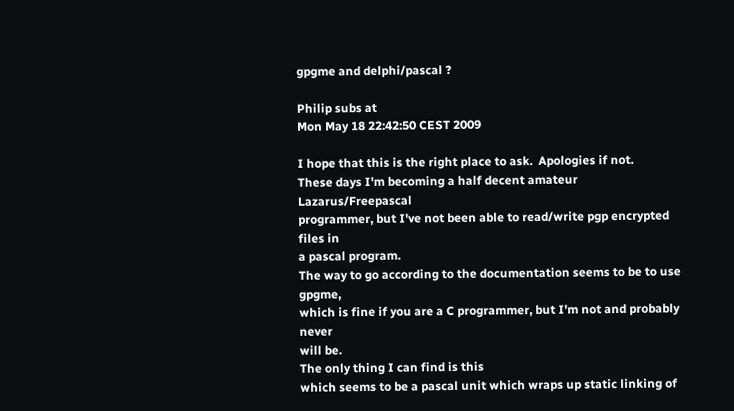gpgme and delphi/pascal ?

Philip subs at
Mon May 18 22:42:50 CEST 2009

I hope that this is the right place to ask.  Apologies if not.
These days I'm becoming a half decent amateur Lazarus/Freepascal
programmer, but I've not been able to read/write pgp encrypted files in
a pascal program.
The way to go according to the documentation seems to be to use gpgme,
which is fine if you are a C programmer, but I'm not and probably never
will be.
The only thing I can find is this
which seems to be a pascal unit which wraps up static linking of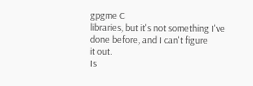gpgme C
libraries, but it's not something I've done before, and I can't figure
it out.
Is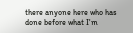there anyone here who has done before what I'm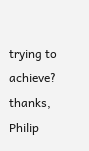trying to achieve?
thanks, Philip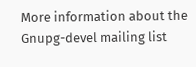More information about the Gnupg-devel mailing list